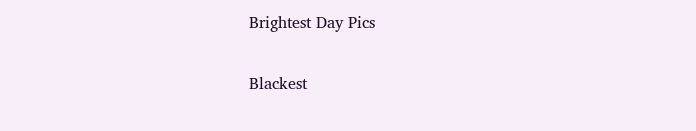Brightest Day Pics

Blackest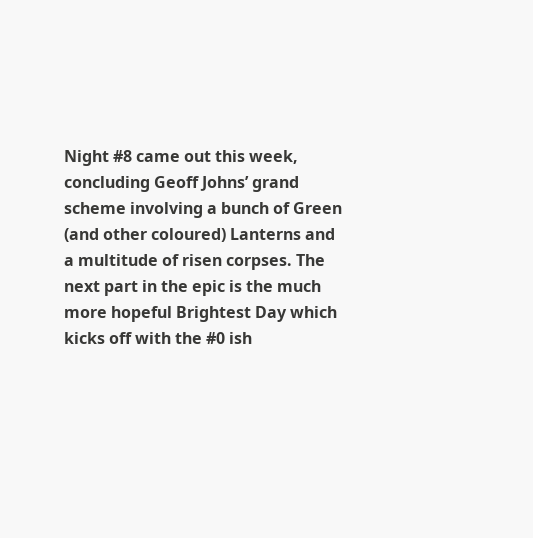Night #8 came out this week, concluding Geoff Johns’ grand scheme involving a bunch of Green (and other coloured) Lanterns and a multitude of risen corpses. The next part in the epic is the much more hopeful Brightest Day which kicks off with the #0 ish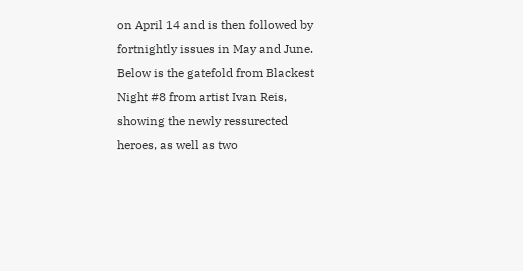on April 14 and is then followed by fortnightly issues in May and June. Below is the gatefold from Blackest Night #8 from artist Ivan Reis, showing the newly ressurected heroes, as well as two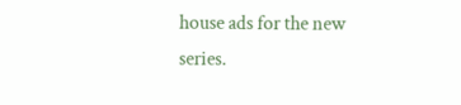house ads for the new series.